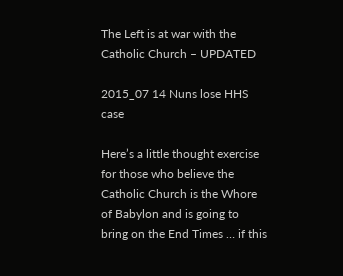The Left is at war with the Catholic Church – UPDATED

2015_07 14 Nuns lose HHS case

Here’s a little thought exercise for those who believe the Catholic Church is the Whore of Babylon and is going to bring on the End Times … if this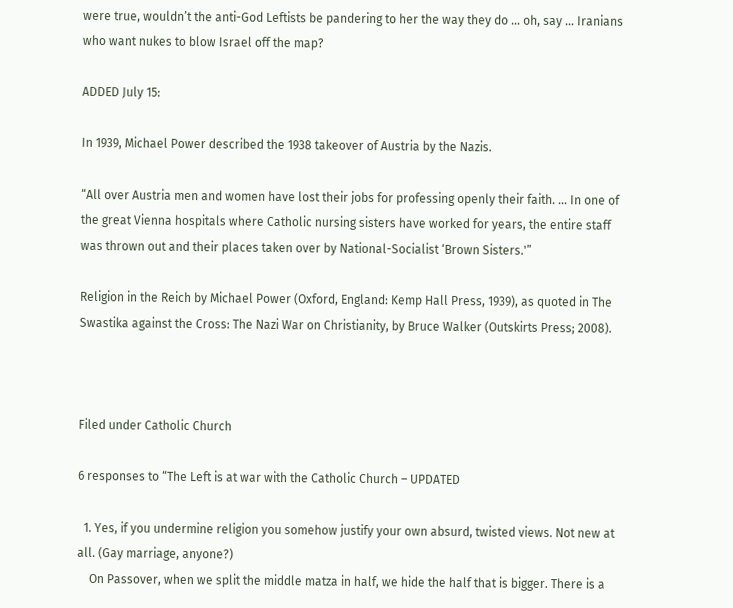were true, wouldn’t the anti-God Leftists be pandering to her the way they do … oh, say … Iranians who want nukes to blow Israel off the map?

ADDED July 15:

In 1939, Michael Power described the 1938 takeover of Austria by the Nazis.

“All over Austria men and women have lost their jobs for professing openly their faith. … In one of the great Vienna hospitals where Catholic nursing sisters have worked for years, the entire staff was thrown out and their places taken over by National-Socialist ‘Brown Sisters.'”

Religion in the Reich by Michael Power (Oxford, England: Kemp Hall Press, 1939), as quoted in The Swastika against the Cross: The Nazi War on Christianity, by Bruce Walker (Outskirts Press; 2008).



Filed under Catholic Church

6 responses to “The Left is at war with the Catholic Church – UPDATED

  1. Yes, if you undermine religion you somehow justify your own absurd, twisted views. Not new at all. (Gay marriage, anyone?)
    On Passover, when we split the middle matza in half, we hide the half that is bigger. There is a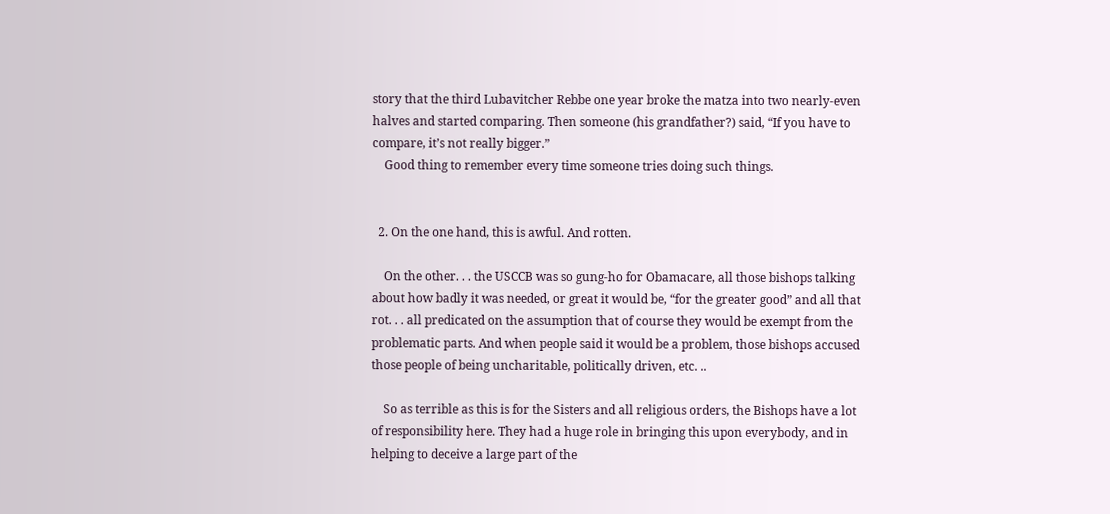story that the third Lubavitcher Rebbe one year broke the matza into two nearly-even halves and started comparing. Then someone (his grandfather?) said, “If you have to compare, it’s not really bigger.”
    Good thing to remember every time someone tries doing such things.


  2. On the one hand, this is awful. And rotten.

    On the other. . . the USCCB was so gung-ho for Obamacare, all those bishops talking about how badly it was needed, or great it would be, “for the greater good” and all that rot. . . all predicated on the assumption that of course they would be exempt from the problematic parts. And when people said it would be a problem, those bishops accused those people of being uncharitable, politically driven, etc. ..

    So as terrible as this is for the Sisters and all religious orders, the Bishops have a lot of responsibility here. They had a huge role in bringing this upon everybody, and in helping to deceive a large part of the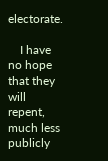electorate.

    I have no hope that they will repent, much less publicly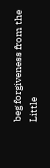beg forgiveness from the Little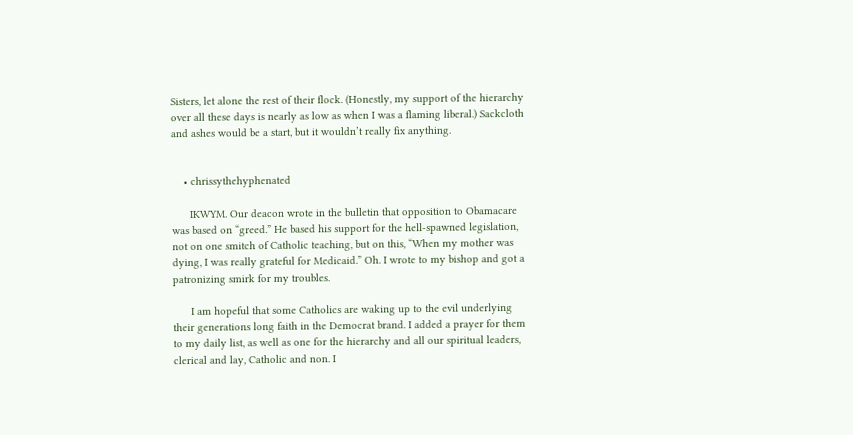Sisters, let alone the rest of their flock. (Honestly, my support of the hierarchy over all these days is nearly as low as when I was a flaming liberal.) Sackcloth and ashes would be a start, but it wouldn’t really fix anything.


    • chrissythehyphenated

      IKWYM. Our deacon wrote in the bulletin that opposition to Obamacare was based on “greed.” He based his support for the hell-spawned legislation, not on one smitch of Catholic teaching, but on this, “When my mother was dying, I was really grateful for Medicaid.” Oh. I wrote to my bishop and got a patronizing smirk for my troubles.

      I am hopeful that some Catholics are waking up to the evil underlying their generations long faith in the Democrat brand. I added a prayer for them to my daily list, as well as one for the hierarchy and all our spiritual leaders, clerical and lay, Catholic and non. I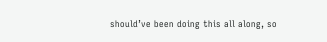should’ve been doing this all along, so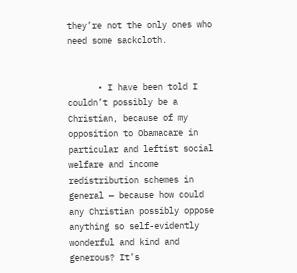they’re not the only ones who need some sackcloth.


      • I have been told I couldn’t possibly be a Christian, because of my opposition to Obamacare in particular and leftist social welfare and income redistribution schemes in general — because how could any Christian possibly oppose anything so self-evidently wonderful and kind and generous? It’s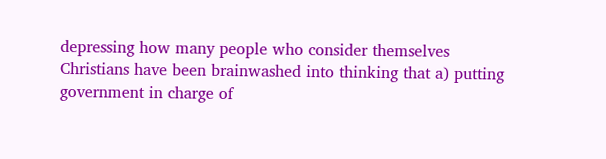depressing how many people who consider themselves Christians have been brainwashed into thinking that a) putting government in charge of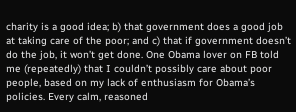charity is a good idea; b) that government does a good job at taking care of the poor; and c) that if government doesn’t do the job, it won’t get done. One Obama lover on FB told me (repeatedly) that I couldn’t possibly care about poor people, based on my lack of enthusiasm for Obama’s policies. Every calm, reasoned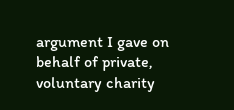argument I gave on behalf of private, voluntary charity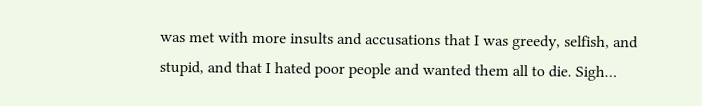was met with more insults and accusations that I was greedy, selfish, and stupid, and that I hated poor people and wanted them all to die. Sigh…